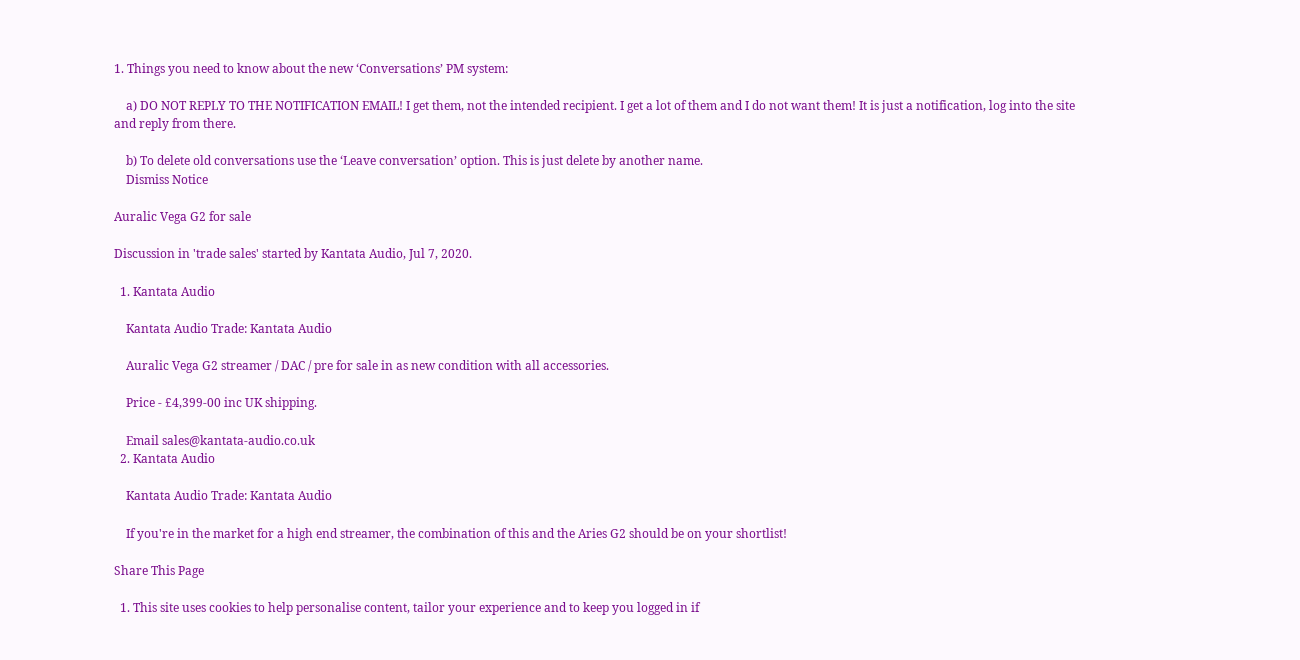1. Things you need to know about the new ‘Conversations’ PM system:

    a) DO NOT REPLY TO THE NOTIFICATION EMAIL! I get them, not the intended recipient. I get a lot of them and I do not want them! It is just a notification, log into the site and reply from there.

    b) To delete old conversations use the ‘Leave conversation’ option. This is just delete by another name.
    Dismiss Notice

Auralic Vega G2 for sale

Discussion in 'trade sales' started by Kantata Audio, Jul 7, 2020.

  1. Kantata Audio

    Kantata Audio Trade: Kantata Audio

    Auralic Vega G2 streamer / DAC / pre for sale in as new condition with all accessories.

    Price - £4,399-00 inc UK shipping.

    Email sales@kantata-audio.co.uk
  2. Kantata Audio

    Kantata Audio Trade: Kantata Audio

    If you're in the market for a high end streamer, the combination of this and the Aries G2 should be on your shortlist!

Share This Page

  1. This site uses cookies to help personalise content, tailor your experience and to keep you logged in if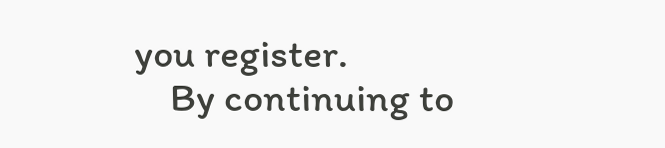you register.
    By continuing to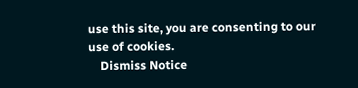use this site, you are consenting to our use of cookies.
    Dismiss Notice